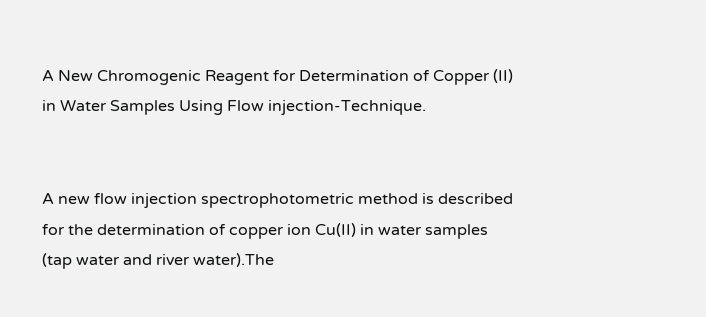A New Chromogenic Reagent for Determination of Copper (II) in Water Samples Using Flow injection-Technique.


A new flow injection spectrophotometric method is described for the determination of copper ion Cu(II) in water samples (tap water and river water).The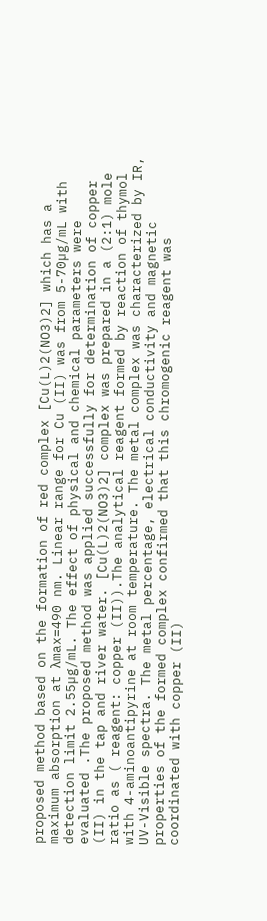proposed method based on the formation of red complex [Cu(L)2(NO3)2] which has a maximum absorption at λmax=490 nm. Linear range for Cu (II) was from 5-70µg/mL with detection limit 2.55µg/mL. The effect of physical and chemical parameters were evaluated .The proposed method was applied successfully for determination of copper (II) in the tap and river water. [Cu(L)2(NO3)2] complex was prepared in a (2:1) mole ratio as ( reagent: copper (II)).The analytical reagent formed by reaction of thymol with 4-aminoantipyrine at room temperature. The metal complex was characterized by IR, UV-Visible spectra. The metal percentage, electrical conductivity and magnetic properties of the formed complex confirmed that this chromogenic reagent was coordinated with copper (II)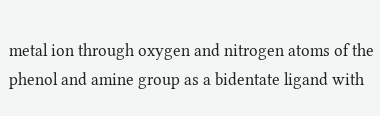metal ion through oxygen and nitrogen atoms of the phenol and amine group as a bidentate ligand with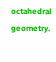octahedral geometry.